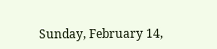Sunday, February 14,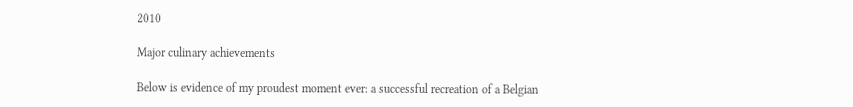2010

Major culinary achievements

Below is evidence of my proudest moment ever: a successful recreation of a Belgian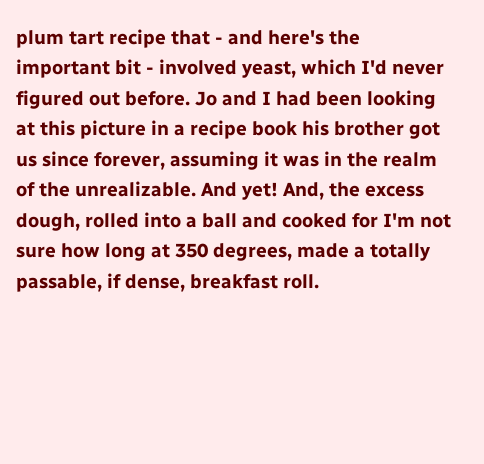plum tart recipe that - and here's the important bit - involved yeast, which I'd never figured out before. Jo and I had been looking at this picture in a recipe book his brother got us since forever, assuming it was in the realm of the unrealizable. And yet! And, the excess dough, rolled into a ball and cooked for I'm not sure how long at 350 degrees, made a totally passable, if dense, breakfast roll.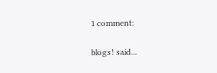1 comment:

blogs! said...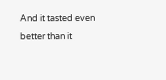And it tasted even better than it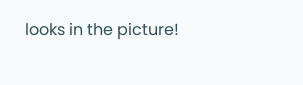looks in the picture!